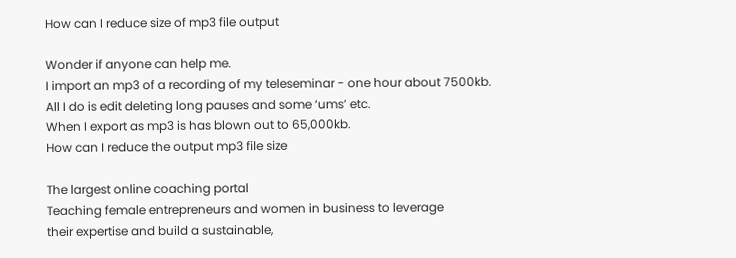How can I reduce size of mp3 file output

Wonder if anyone can help me.
I import an mp3 of a recording of my teleseminar - one hour about 7500kb.
All I do is edit deleting long pauses and some ‘ums’ etc.
When I export as mp3 is has blown out to 65,000kb.
How can I reduce the output mp3 file size

The largest online coaching portal
Teaching female entrepreneurs and women in business to leverage
their expertise and build a sustainable,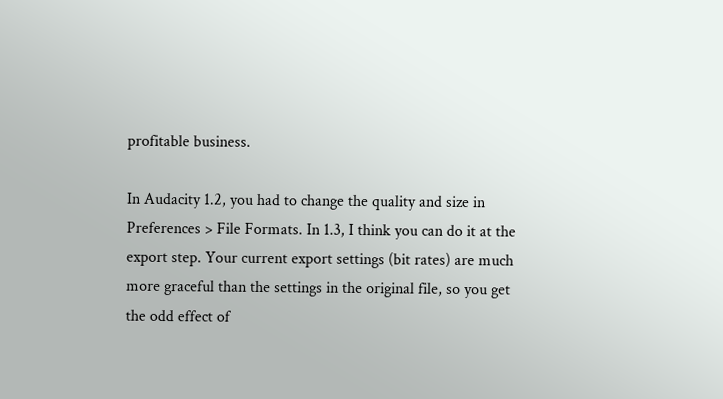profitable business.

In Audacity 1.2, you had to change the quality and size in Preferences > File Formats. In 1.3, I think you can do it at the export step. Your current export settings (bit rates) are much more graceful than the settings in the original file, so you get the odd effect of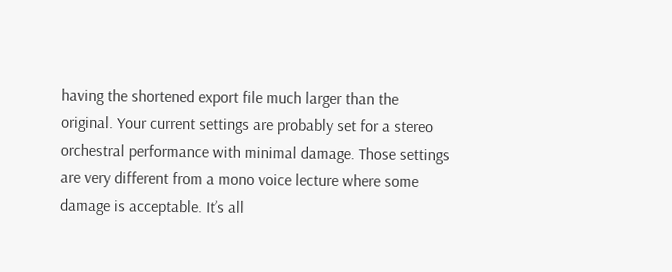having the shortened export file much larger than the original. Your current settings are probably set for a stereo orchestral performance with minimal damage. Those settings are very different from a mono voice lecture where some damage is acceptable. It’s all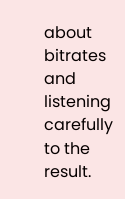about bitrates and listening carefully to the result.